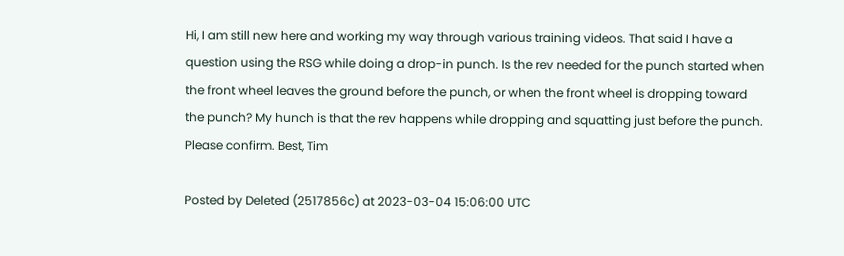Hi, I am still new here and working my way through various training videos. That said I have a question using the RSG while doing a drop-in punch. Is the rev needed for the punch started when the front wheel leaves the ground before the punch, or when the front wheel is dropping toward the punch? My hunch is that the rev happens while dropping and squatting just before the punch. Please confirm. Best, Tim

Posted by Deleted (2517856c) at 2023-03-04 15:06:00 UTC